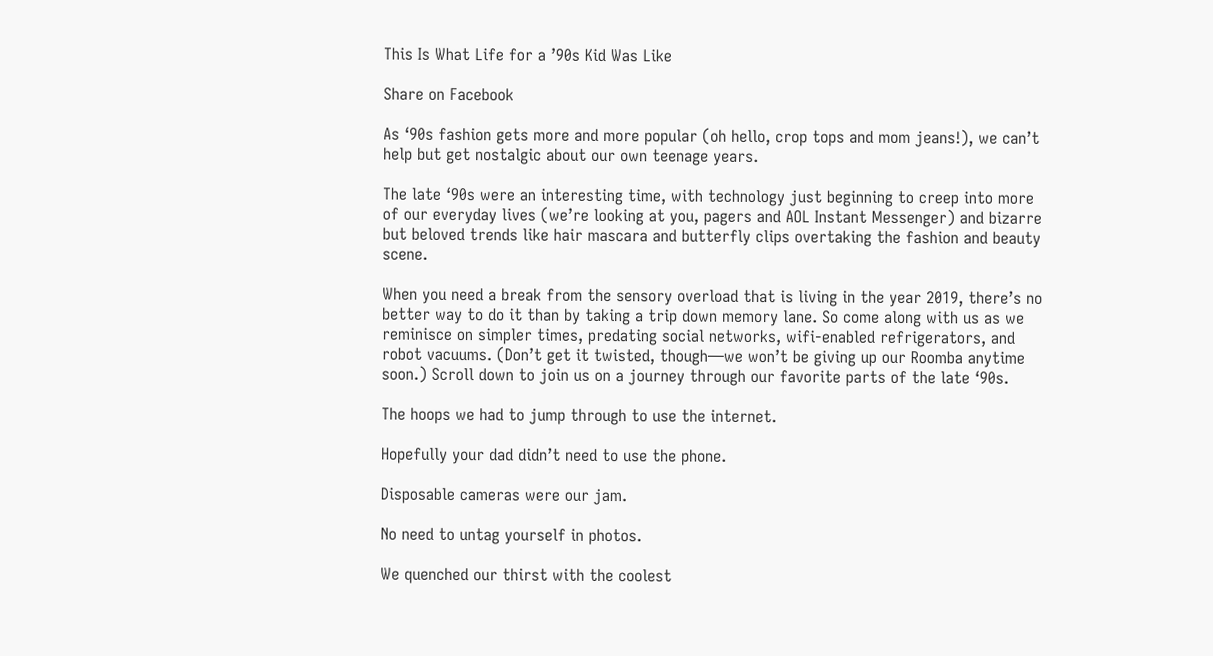This Is What Life for a ’90s Kid Was Like

Share on Facebook

As ‘90s fashion gets more and more popular (oh hello, crop tops and mom jeans!), we can’t help but get nostalgic about our own teenage years.

The late ‘90s were an interesting time, with technology just beginning to creep into more of our everyday lives (we’re looking at you, pagers and AOL Instant Messenger) and bizarre but beloved trends like hair mascara and butterfly clips overtaking the fashion and beauty scene.

When you need a break from the sensory overload that is living in the year 2019, there’s no better way to do it than by taking a trip down memory lane. So come along with us as we reminisce on simpler times, predating social networks, wifi-enabled refrigerators, and robot vacuums. (Don’t get it twisted, though—we won’t be giving up our Roomba anytime soon.) Scroll down to join us on a journey through our favorite parts of the late ‘90s.

The hoops we had to jump through to use the internet.

Hopefully your dad didn’t need to use the phone.

Disposable cameras were our jam.

No need to untag yourself in photos.

We quenched our thirst with the coolest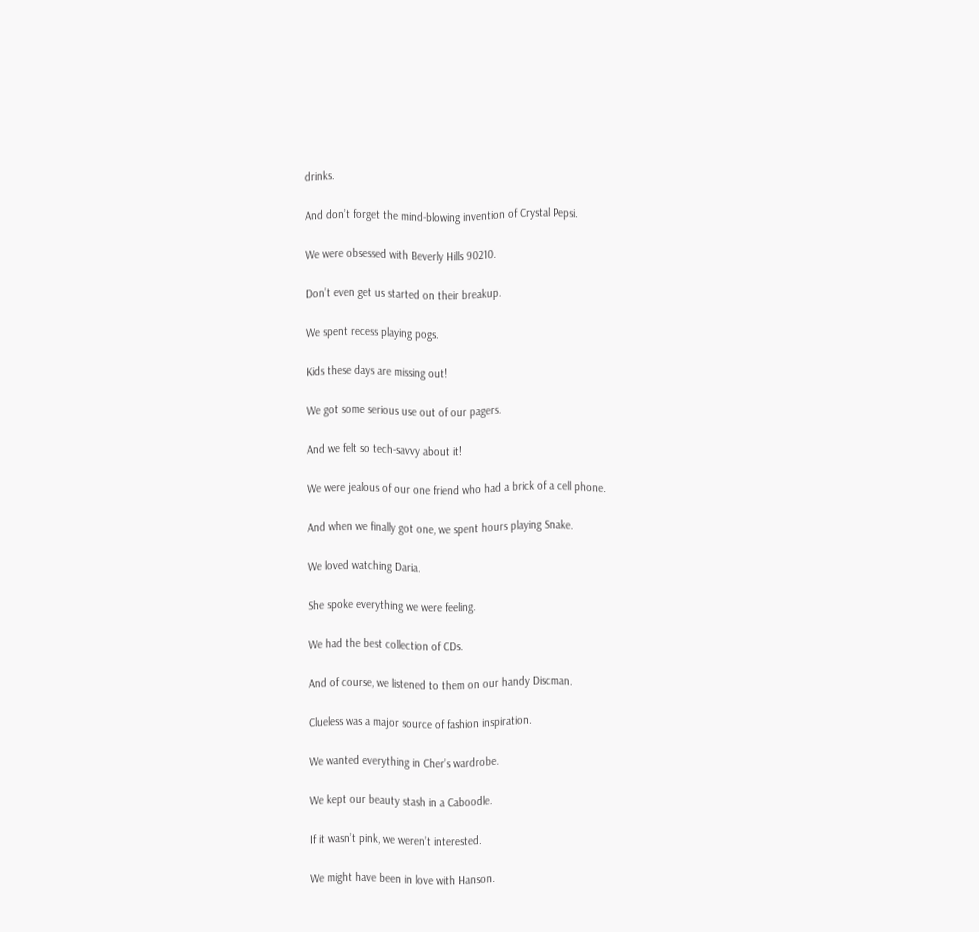drinks.

And don’t forget the mind-blowing invention of Crystal Pepsi.

We were obsessed with Beverly Hills 90210.

Don’t even get us started on their breakup.

We spent recess playing pogs.

Kids these days are missing out!

We got some serious use out of our pagers.

And we felt so tech-savvy about it!

We were jealous of our one friend who had a brick of a cell phone.

And when we finally got one, we spent hours playing Snake.

We loved watching Daria.

She spoke everything we were feeling.

We had the best collection of CDs.

And of course, we listened to them on our handy Discman.

Clueless was a major source of fashion inspiration.

We wanted everything in Cher’s wardrobe.

We kept our beauty stash in a Caboodle.

If it wasn’t pink, we weren’t interested.

We might have been in love with Hanson.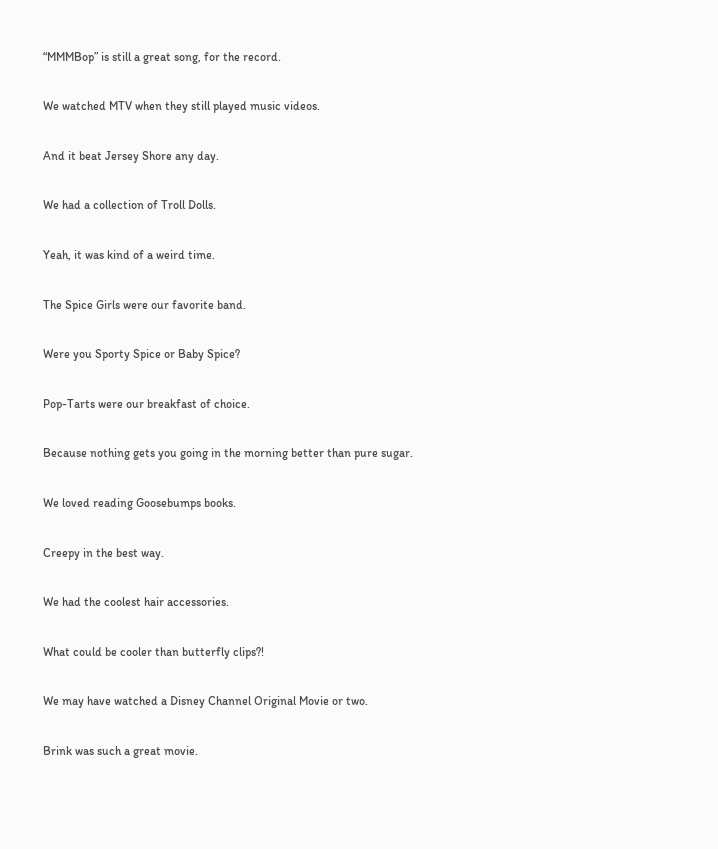“MMMBop” is still a great song, for the record.

We watched MTV when they still played music videos.

And it beat Jersey Shore any day.

We had a collection of Troll Dolls.

Yeah, it was kind of a weird time.

The Spice Girls were our favorite band.

Were you Sporty Spice or Baby Spice?

Pop-Tarts were our breakfast of choice.

Because nothing gets you going in the morning better than pure sugar.

We loved reading Goosebumps books.

Creepy in the best way.

We had the coolest hair accessories.

What could be cooler than butterfly clips?!

We may have watched a Disney Channel Original Movie or two.

Brink was such a great movie.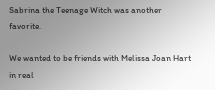Sabrina the Teenage Witch was another favorite.

We wanted to be friends with Melissa Joan Hart in real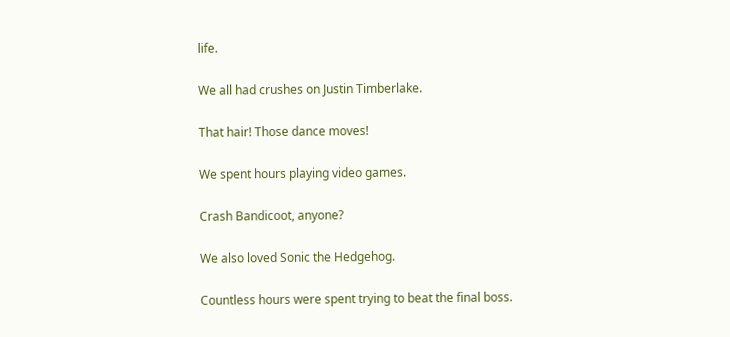life.

We all had crushes on Justin Timberlake.

That hair! Those dance moves!

We spent hours playing video games.

Crash Bandicoot, anyone?

We also loved Sonic the Hedgehog.

Countless hours were spent trying to beat the final boss.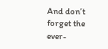And don’t forget the ever-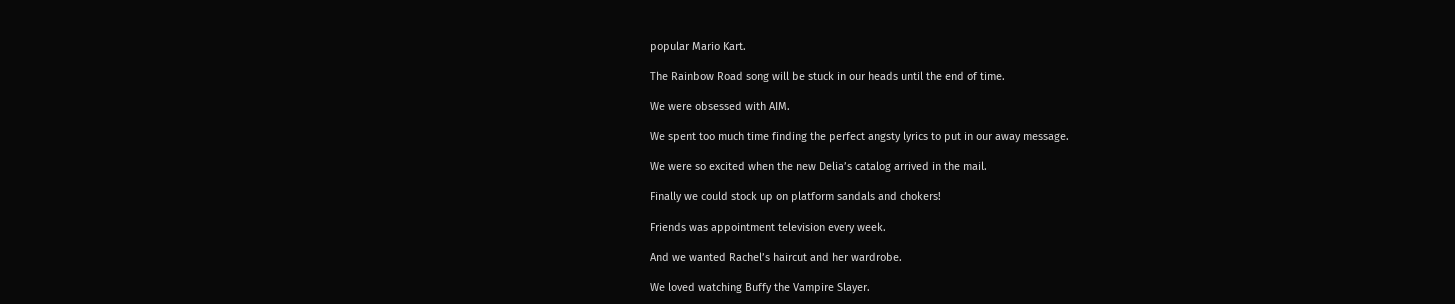popular Mario Kart.

The Rainbow Road song will be stuck in our heads until the end of time.

We were obsessed with AIM.

We spent too much time finding the perfect angsty lyrics to put in our away message.

We were so excited when the new Delia’s catalog arrived in the mail.

Finally we could stock up on platform sandals and chokers!

Friends was appointment television every week.

And we wanted Rachel’s haircut and her wardrobe.

We loved watching Buffy the Vampire Slayer.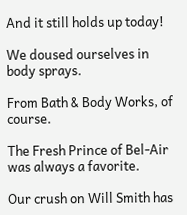And it still holds up today!

We doused ourselves in body sprays.

From Bath & Body Works, of course.

The Fresh Prince of Bel-Air was always a favorite.

Our crush on Will Smith has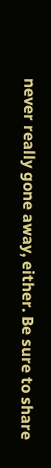never really gone away, either. Be sure to share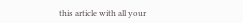this article with all your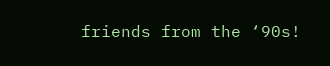friends from the ‘90s!